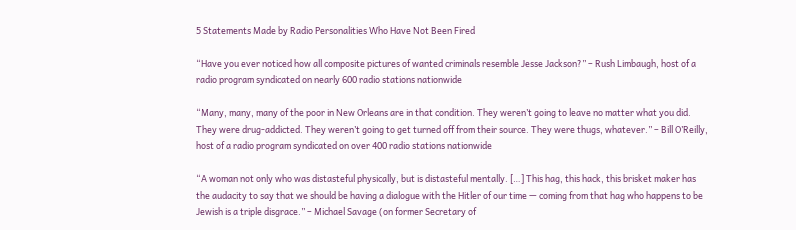5 Statements Made by Radio Personalities Who Have Not Been Fired

“Have you ever noticed how all composite pictures of wanted criminals resemble Jesse Jackson?” – Rush Limbaugh, host of a radio program syndicated on nearly 600 radio stations nationwide

“Many, many, many of the poor in New Orleans are in that condition. They weren’t going to leave no matter what you did. They were drug-addicted. They weren’t going to get turned off from their source. They were thugs, whatever.” – Bill O’Reilly, host of a radio program syndicated on over 400 radio stations nationwide

“A woman not only who was distasteful physically, but is distasteful mentally. […] This hag, this hack, this brisket maker has the audacity to say that we should be having a dialogue with the Hitler of our time — coming from that hag who happens to be Jewish is a triple disgrace.” – Michael Savage (on former Secretary of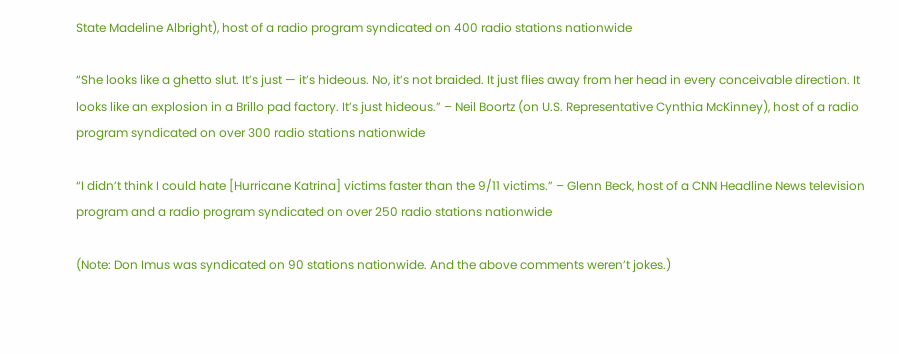State Madeline Albright), host of a radio program syndicated on 400 radio stations nationwide

“She looks like a ghetto slut. It’s just — it’s hideous. No, it’s not braided. It just flies away from her head in every conceivable direction. It looks like an explosion in a Brillo pad factory. It’s just hideous.” – Neil Boortz (on U.S. Representative Cynthia McKinney), host of a radio program syndicated on over 300 radio stations nationwide

“I didn’t think I could hate [Hurricane Katrina] victims faster than the 9/11 victims.” – Glenn Beck, host of a CNN Headline News television program and a radio program syndicated on over 250 radio stations nationwide

(Note: Don Imus was syndicated on 90 stations nationwide. And the above comments weren’t jokes.)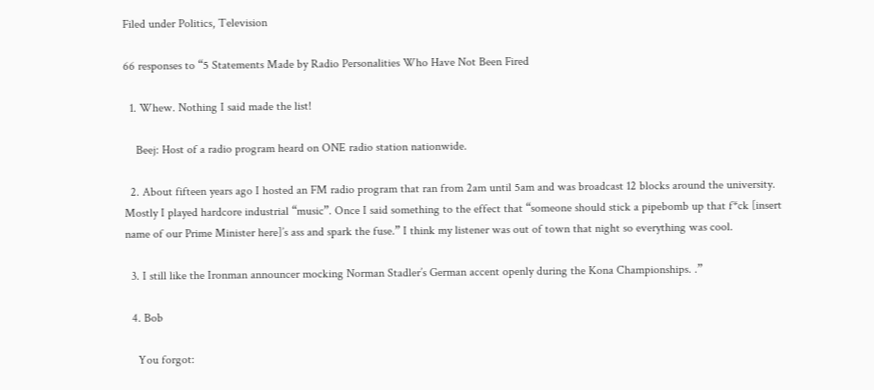Filed under Politics, Television

66 responses to “5 Statements Made by Radio Personalities Who Have Not Been Fired

  1. Whew. Nothing I said made the list!

    Beej: Host of a radio program heard on ONE radio station nationwide.

  2. About fifteen years ago I hosted an FM radio program that ran from 2am until 5am and was broadcast 12 blocks around the university. Mostly I played hardcore industrial “music”. Once I said something to the effect that “someone should stick a pipebomb up that f*ck [insert name of our Prime Minister here]’s ass and spark the fuse.” I think my listener was out of town that night so everything was cool.

  3. I still like the Ironman announcer mocking Norman Stadler’s German accent openly during the Kona Championships. .”

  4. Bob

    You forgot: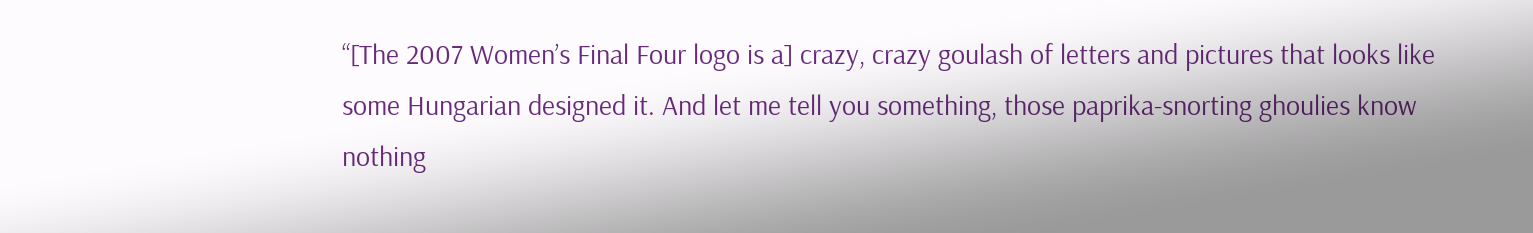“[The 2007 Women’s Final Four logo is a] crazy, crazy goulash of letters and pictures that looks like some Hungarian designed it. And let me tell you something, those paprika-snorting ghoulies know nothing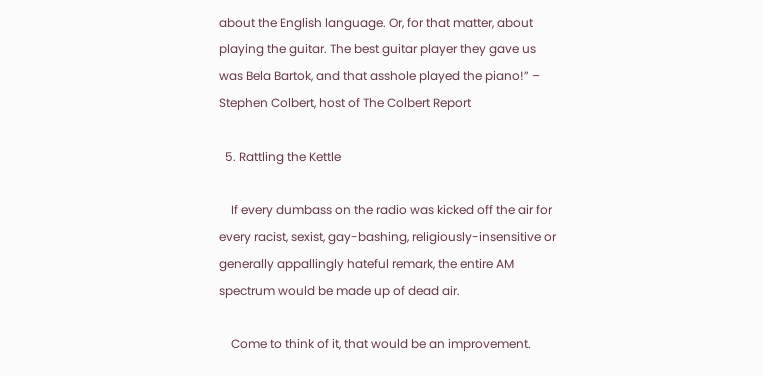about the English language. Or, for that matter, about playing the guitar. The best guitar player they gave us was Bela Bartok, and that asshole played the piano!” – Stephen Colbert, host of The Colbert Report

  5. Rattling the Kettle

    If every dumbass on the radio was kicked off the air for every racist, sexist, gay-bashing, religiously-insensitive or generally appallingly hateful remark, the entire AM spectrum would be made up of dead air.

    Come to think of it, that would be an improvement.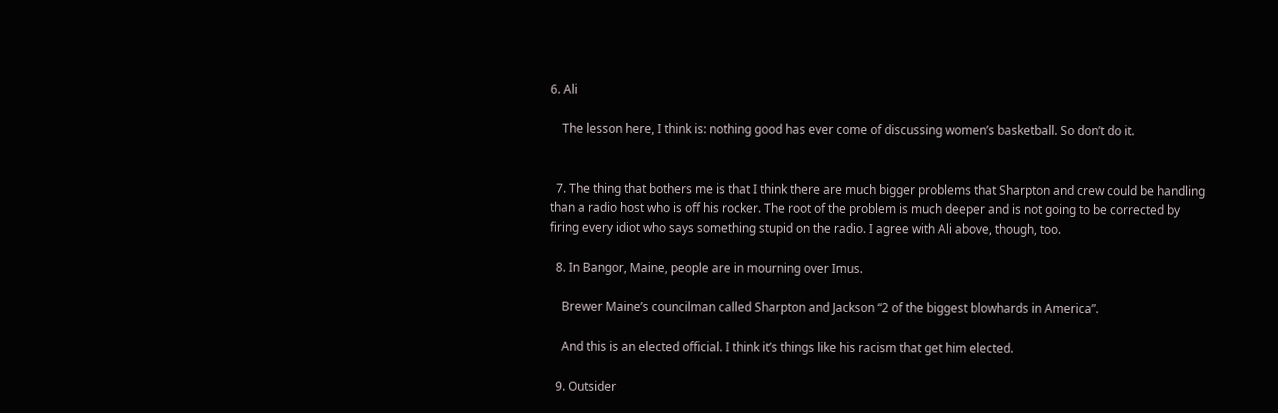6. Ali

    The lesson here, I think is: nothing good has ever come of discussing women’s basketball. So don’t do it.


  7. The thing that bothers me is that I think there are much bigger problems that Sharpton and crew could be handling than a radio host who is off his rocker. The root of the problem is much deeper and is not going to be corrected by firing every idiot who says something stupid on the radio. I agree with Ali above, though, too.

  8. In Bangor, Maine, people are in mourning over Imus.

    Brewer Maine’s councilman called Sharpton and Jackson “2 of the biggest blowhards in America”.

    And this is an elected official. I think it’s things like his racism that get him elected.

  9. Outsider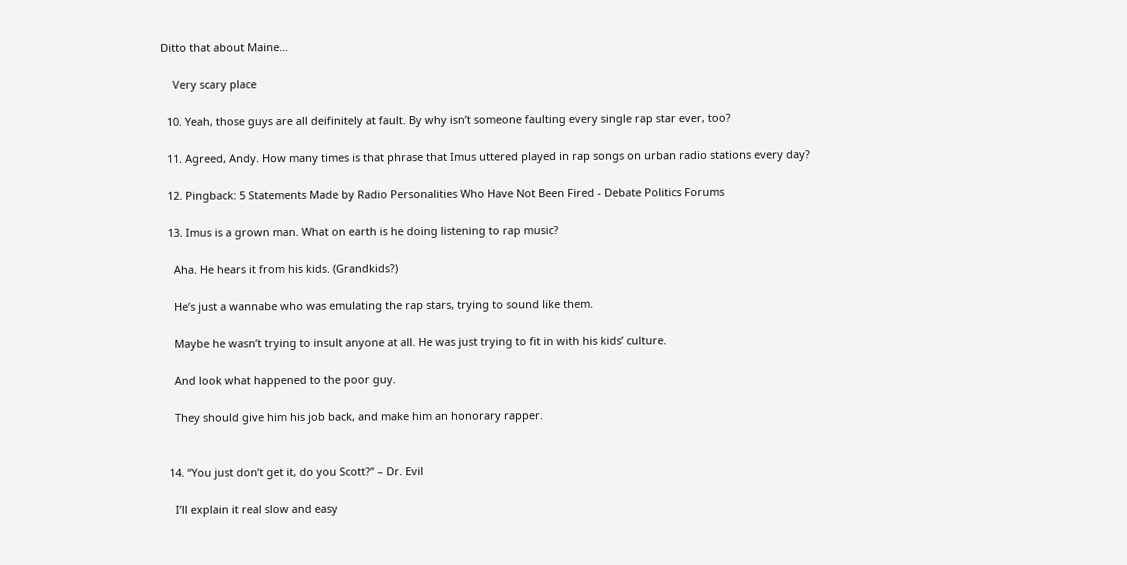Ditto that about Maine…

    Very scary place

  10. Yeah, those guys are all deifinitely at fault. By why isn’t someone faulting every single rap star ever, too?

  11. Agreed, Andy. How many times is that phrase that Imus uttered played in rap songs on urban radio stations every day?

  12. Pingback: 5 Statements Made by Radio Personalities Who Have Not Been Fired - Debate Politics Forums

  13. Imus is a grown man. What on earth is he doing listening to rap music?

    Aha. He hears it from his kids. (Grandkids?)

    He’s just a wannabe who was emulating the rap stars, trying to sound like them.

    Maybe he wasn’t trying to insult anyone at all. He was just trying to fit in with his kids’ culture.

    And look what happened to the poor guy.

    They should give him his job back, and make him an honorary rapper.


  14. “You just don’t get it, do you Scott?” – Dr. Evil

    I’ll explain it real slow and easy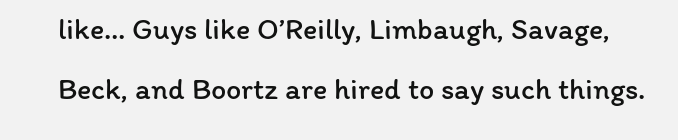like… Guys like O’Reilly, Limbaugh, Savage, Beck, and Boortz are hired to say such things.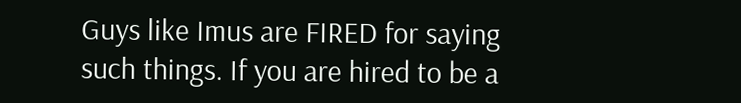Guys like Imus are FIRED for saying such things. If you are hired to be a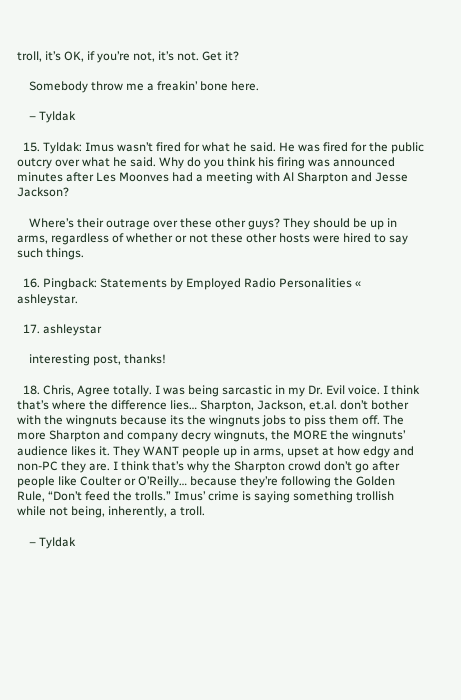troll, it’s OK, if you’re not, it’s not. Get it?

    Somebody throw me a freakin’ bone here.

    – Tyldak

  15. Tyldak: Imus wasn’t fired for what he said. He was fired for the public outcry over what he said. Why do you think his firing was announced minutes after Les Moonves had a meeting with Al Sharpton and Jesse Jackson?

    Where’s their outrage over these other guys? They should be up in arms, regardless of whether or not these other hosts were hired to say such things.

  16. Pingback: Statements by Employed Radio Personalities « ashleystar.

  17. ashleystar

    interesting post, thanks!

  18. Chris, Agree totally. I was being sarcastic in my Dr. Evil voice. I think that’s where the difference lies… Sharpton, Jackson, et.al. don’t bother with the wingnuts because its the wingnuts jobs to piss them off. The more Sharpton and company decry wingnuts, the MORE the wingnuts’ audience likes it. They WANT people up in arms, upset at how edgy and non-PC they are. I think that’s why the Sharpton crowd don’t go after people like Coulter or O’Reilly… because they’re following the Golden Rule, “Don’t feed the trolls.” Imus’ crime is saying something trollish while not being, inherently, a troll.

    – Tyldak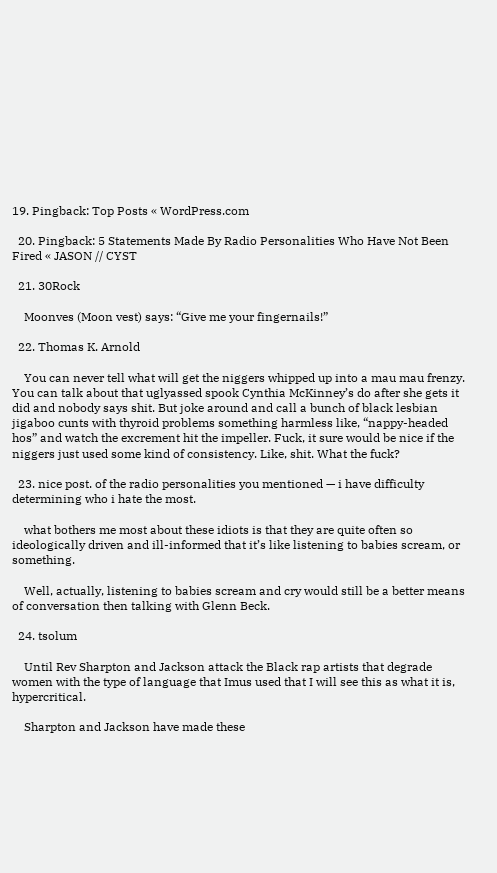19. Pingback: Top Posts « WordPress.com

  20. Pingback: 5 Statements Made By Radio Personalities Who Have Not Been Fired « JASON // CYST

  21. 30Rock

    Moonves (Moon vest) says: “Give me your fingernails!”

  22. Thomas K. Arnold

    You can never tell what will get the niggers whipped up into a mau mau frenzy. You can talk about that uglyassed spook Cynthia McKinney’s do after she gets it did and nobody says shit. But joke around and call a bunch of black lesbian jigaboo cunts with thyroid problems something harmless like, “nappy-headed hos” and watch the excrement hit the impeller. Fuck, it sure would be nice if the niggers just used some kind of consistency. Like, shit. What the fuck?

  23. nice post. of the radio personalities you mentioned — i have difficulty determining who i hate the most.

    what bothers me most about these idiots is that they are quite often so ideologically driven and ill-informed that it’s like listening to babies scream, or something.

    Well, actually, listening to babies scream and cry would still be a better means of conversation then talking with Glenn Beck.

  24. tsolum

    Until Rev Sharpton and Jackson attack the Black rap artists that degrade women with the type of language that Imus used that I will see this as what it is, hypercritical.

    Sharpton and Jackson have made these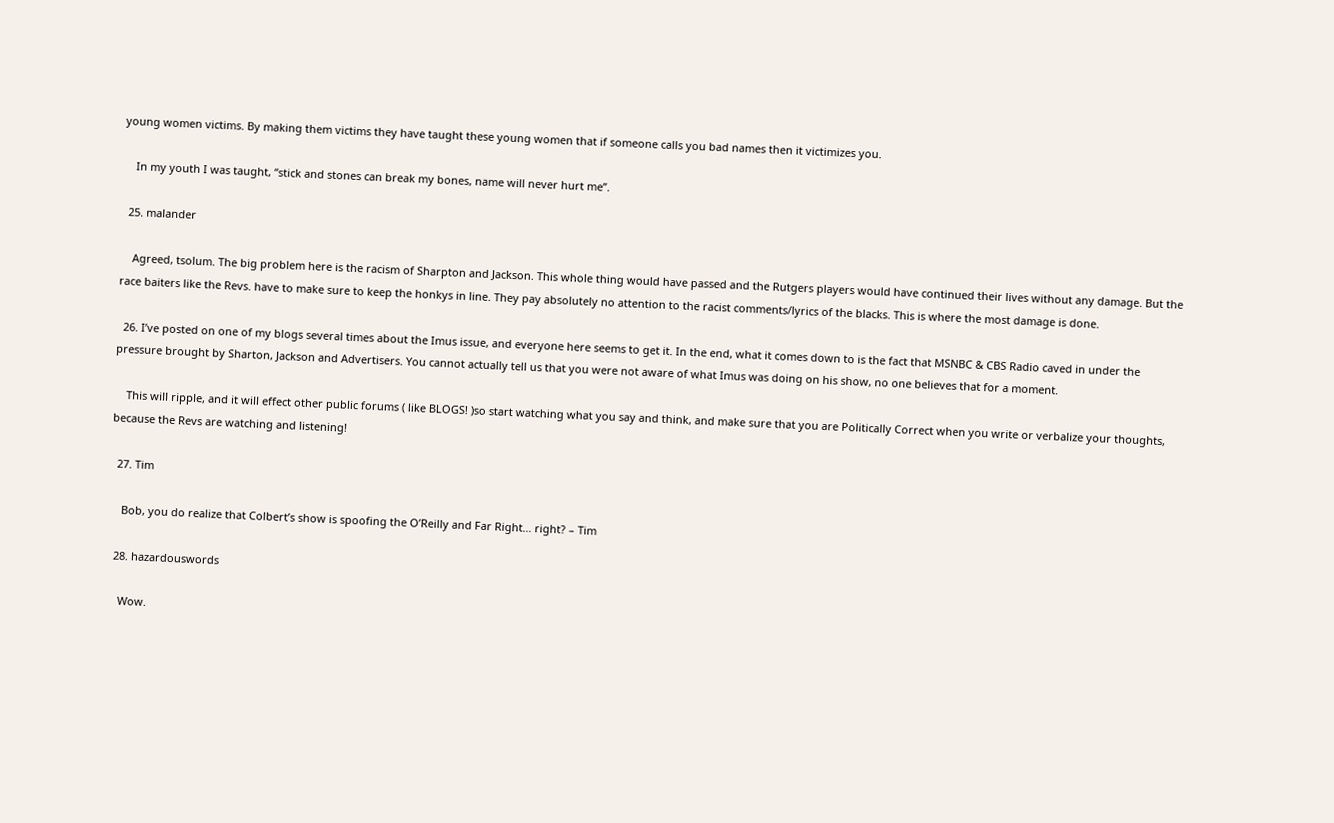young women victims. By making them victims they have taught these young women that if someone calls you bad names then it victimizes you.

    In my youth I was taught, “stick and stones can break my bones, name will never hurt me”.

  25. malander

    Agreed, tsolum. The big problem here is the racism of Sharpton and Jackson. This whole thing would have passed and the Rutgers players would have continued their lives without any damage. But the race baiters like the Revs. have to make sure to keep the honkys in line. They pay absolutely no attention to the racist comments/lyrics of the blacks. This is where the most damage is done.

  26. I’ve posted on one of my blogs several times about the Imus issue, and everyone here seems to get it. In the end, what it comes down to is the fact that MSNBC & CBS Radio caved in under the pressure brought by Sharton, Jackson and Advertisers. You cannot actually tell us that you were not aware of what Imus was doing on his show, no one believes that for a moment.

    This will ripple, and it will effect other public forums ( like BLOGS! )so start watching what you say and think, and make sure that you are Politically Correct when you write or verbalize your thoughts, because the Revs are watching and listening!

  27. Tim

    Bob, you do realize that Colbert’s show is spoofing the O’Reilly and Far Right… right? – Tim

  28. hazardouswords

    Wow.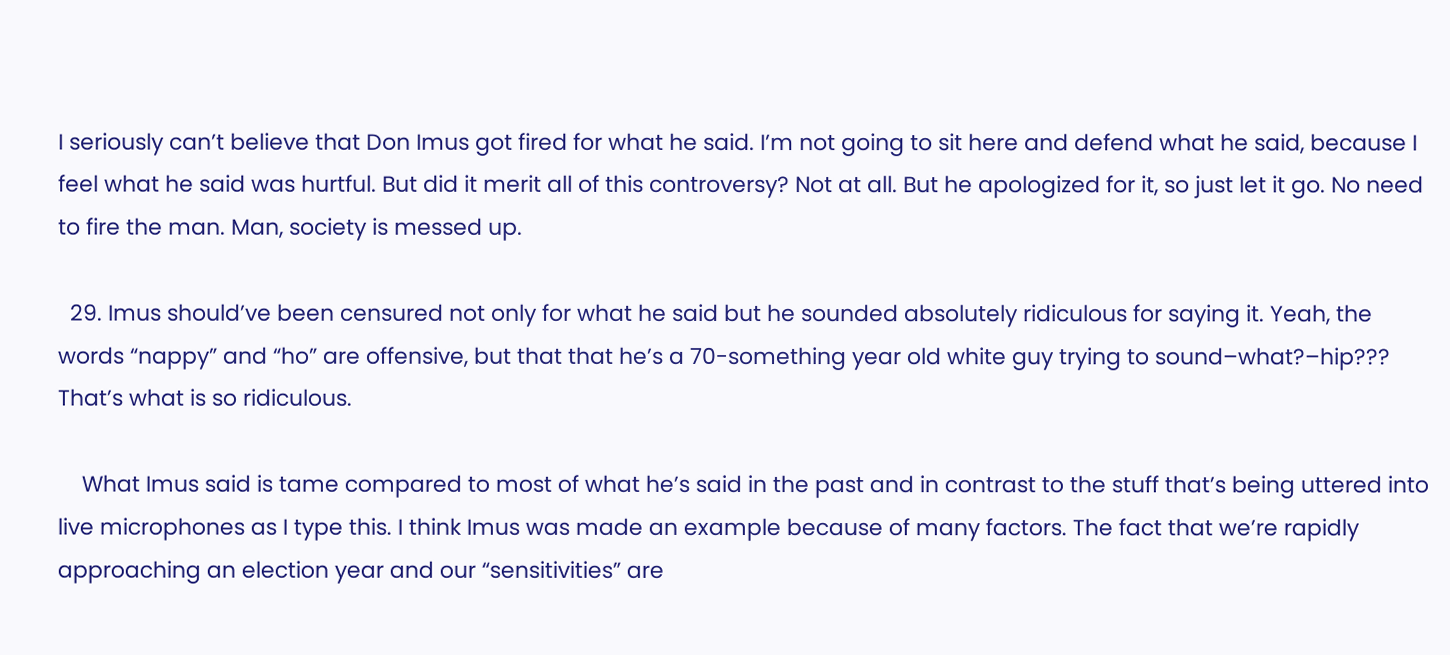I seriously can’t believe that Don Imus got fired for what he said. I’m not going to sit here and defend what he said, because I feel what he said was hurtful. But did it merit all of this controversy? Not at all. But he apologized for it, so just let it go. No need to fire the man. Man, society is messed up.

  29. Imus should’ve been censured not only for what he said but he sounded absolutely ridiculous for saying it. Yeah, the words “nappy” and “ho” are offensive, but that that he’s a 70-something year old white guy trying to sound–what?–hip??? That’s what is so ridiculous.

    What Imus said is tame compared to most of what he’s said in the past and in contrast to the stuff that’s being uttered into live microphones as I type this. I think Imus was made an example because of many factors. The fact that we’re rapidly approaching an election year and our “sensitivities” are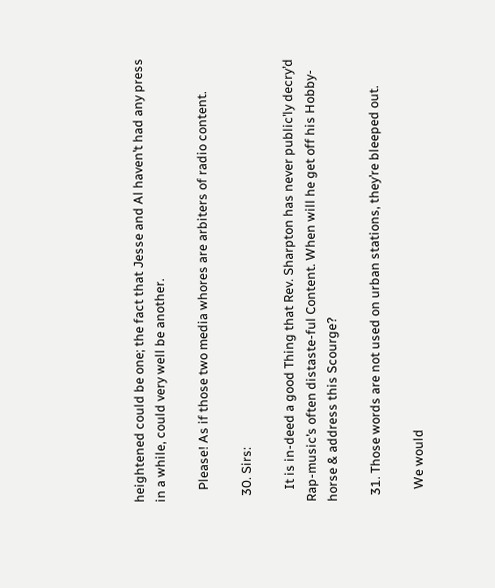heightened could be one; the fact that Jesse and Al haven’t had any press in a while, could very well be another.

    Please! As if those two media whores are arbiters of radio content.

  30. Sirs:

    It is in-deed a good Thing that Rev. Sharpton has never public’ly decry’d Rap-music’s often distaste-ful Content. When will he get off his Hobby-horse & address this Scourge?

  31. Those words are not used on urban stations, they’re bleeped out.

    We would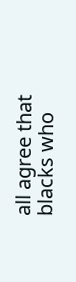all agree that blacks who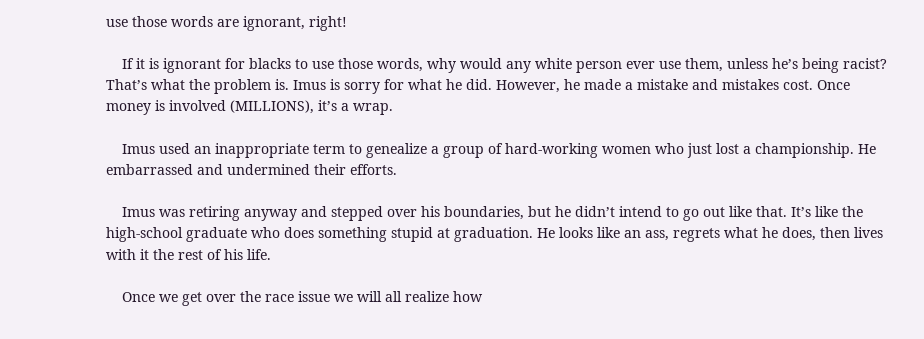use those words are ignorant, right!

    If it is ignorant for blacks to use those words, why would any white person ever use them, unless he’s being racist? That’s what the problem is. Imus is sorry for what he did. However, he made a mistake and mistakes cost. Once money is involved (MILLIONS), it’s a wrap.

    Imus used an inappropriate term to genealize a group of hard-working women who just lost a championship. He embarrassed and undermined their efforts.

    Imus was retiring anyway and stepped over his boundaries, but he didn’t intend to go out like that. It’s like the high-school graduate who does something stupid at graduation. He looks like an ass, regrets what he does, then lives with it the rest of his life.

    Once we get over the race issue we will all realize how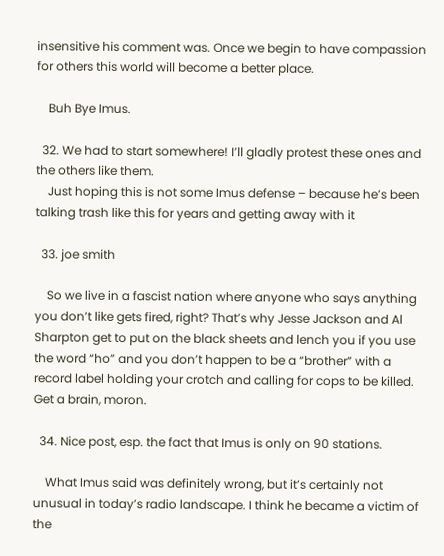insensitive his comment was. Once we begin to have compassion for others this world will become a better place.

    Buh Bye Imus.

  32. We had to start somewhere! I’ll gladly protest these ones and the others like them.
    Just hoping this is not some Imus defense – because he’s been talking trash like this for years and getting away with it

  33. joe smith

    So we live in a fascist nation where anyone who says anything you don’t like gets fired, right? That’s why Jesse Jackson and Al Sharpton get to put on the black sheets and lench you if you use the word “ho” and you don’t happen to be a “brother” with a record label holding your crotch and calling for cops to be killed. Get a brain, moron.

  34. Nice post, esp. the fact that Imus is only on 90 stations.

    What Imus said was definitely wrong, but it’s certainly not unusual in today’s radio landscape. I think he became a victim of the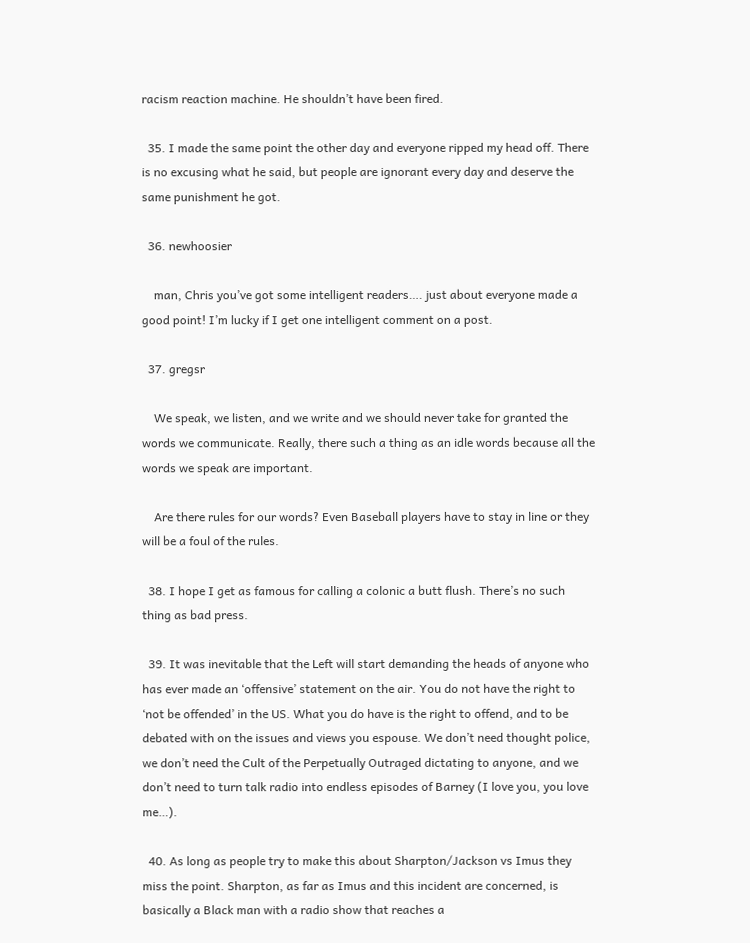racism reaction machine. He shouldn’t have been fired.

  35. I made the same point the other day and everyone ripped my head off. There is no excusing what he said, but people are ignorant every day and deserve the same punishment he got.

  36. newhoosier

    man, Chris you’ve got some intelligent readers…. just about everyone made a good point! I’m lucky if I get one intelligent comment on a post.

  37. gregsr

    We speak, we listen, and we write and we should never take for granted the words we communicate. Really, there such a thing as an idle words because all the words we speak are important.

    Are there rules for our words? Even Baseball players have to stay in line or they will be a foul of the rules.

  38. I hope I get as famous for calling a colonic a butt flush. There’s no such thing as bad press.

  39. It was inevitable that the Left will start demanding the heads of anyone who has ever made an ‘offensive’ statement on the air. You do not have the right to ‘not be offended’ in the US. What you do have is the right to offend, and to be debated with on the issues and views you espouse. We don’t need thought police, we don’t need the Cult of the Perpetually Outraged dictating to anyone, and we don’t need to turn talk radio into endless episodes of Barney (I love you, you love me…).

  40. As long as people try to make this about Sharpton/Jackson vs Imus they miss the point. Sharpton, as far as Imus and this incident are concerned, is basically a Black man with a radio show that reaches a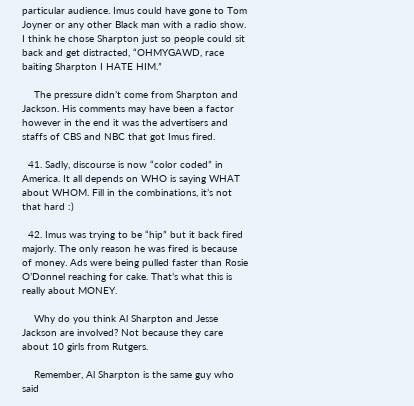particular audience. Imus could have gone to Tom Joyner or any other Black man with a radio show. I think he chose Sharpton just so people could sit back and get distracted, “OHMYGAWD, race baiting Sharpton I HATE HIM.”

    The pressure didn’t come from Sharpton and Jackson. His comments may have been a factor however in the end it was the advertisers and staffs of CBS and NBC that got Imus fired.

  41. Sadly, discourse is now “color coded” in America. It all depends on WHO is saying WHAT about WHOM. Fill in the combinations, it’s not that hard :)

  42. Imus was trying to be “hip” but it back fired majorly. The only reason he was fired is because of money. Ads were being pulled faster than Rosie O’Donnel reaching for cake. That’s what this is really about MONEY.

    Why do you think Al Sharpton and Jesse Jackson are involved? Not because they care about 10 girls from Rutgers.

    Remember, Al Sharpton is the same guy who said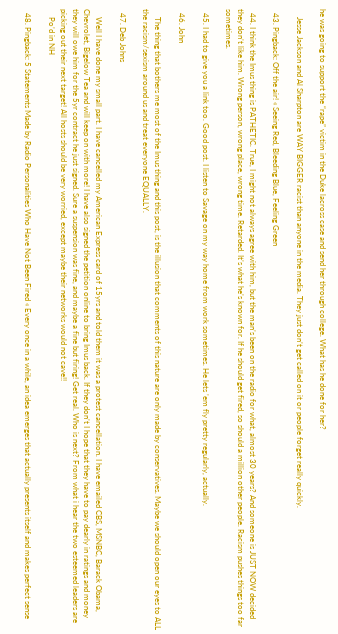he was going to support the “rape” victim in the Duke lacross case and send her through college. What has he done for her?

    Jesse Jackson and Al Sharpton are WAY BIGGER racist than anyone in the media. They just don’t get called on it or people forget really quickly.

  43. Pingback: Off the air! « Seeing Red, Bleeding Blue, Feeling Green

  44. I think the Imus thing is PATHETIC. True, I might not always agree with him, but the man’s been on the radio for what, almost 30 years? And someone is JUST NOW decided they don’t like him. Wrong person, wrong place, wrong time. Retarded. It’s what he’s known for. If he should get fired, so should a million other people. Racism pushes things too far sometimes.

  45. I had to give you a link too. Good post. I listen to Savage on my way home from work sometimes. He lets ’em fly pretty regularly, actually.

  46. John

    The thing that bothers me most of the Imus thing and this post, is the illusion that comments of this nature are only made by conservatives. Maybe we should open our eyes to ALL the racism/sexism around us and treat everyone EQUALLY.

  47. Deb Johns

    Well I have done my small part. I have cancelled my American Express card of 15yrs and told them it was a protest cancellation. I have emailed CBS, MSNBC, Barack Obama, Chevrolet, Bigelow Tea and will keep on with more! I have also signed the petition online to bring Imus back. If they don’t I hope that they have to pay dearly in ratings and money they will owe him for the 5yr contract he just signed. Sure a suspension was fine, and maybe a fine but firing! Get real. Who is next? From what i hear the two esteemed leaders are picking out their next target! All hosts should be very worried, except maybe their networks would not cave!!
    Po’d in NH

  48. Pingback: 5 Statements Made by Radio Personalities Who Have Not Been Fired « Every once in a while, an idea emerges that actually presents itself and makes perfect sense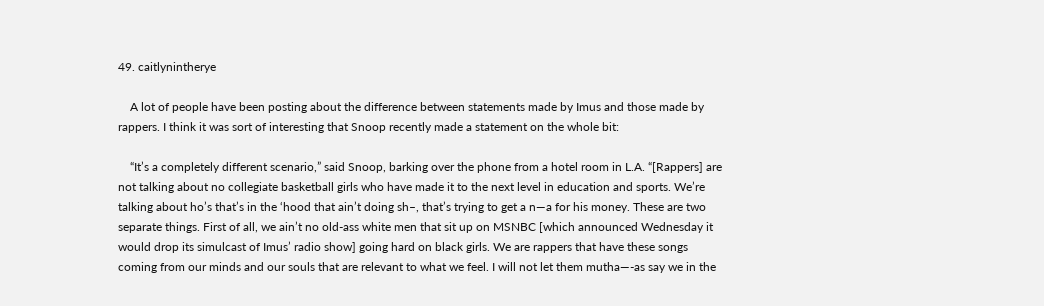49. caitlynintherye

    A lot of people have been posting about the difference between statements made by Imus and those made by rappers. I think it was sort of interesting that Snoop recently made a statement on the whole bit:

    “It’s a completely different scenario,” said Snoop, barking over the phone from a hotel room in L.A. “[Rappers] are not talking about no collegiate basketball girls who have made it to the next level in education and sports. We’re talking about ho’s that’s in the ‘hood that ain’t doing sh–, that’s trying to get a n—a for his money. These are two separate things. First of all, we ain’t no old-ass white men that sit up on MSNBC [which announced Wednesday it would drop its simulcast of Imus’ radio show] going hard on black girls. We are rappers that have these songs coming from our minds and our souls that are relevant to what we feel. I will not let them mutha—-as say we in the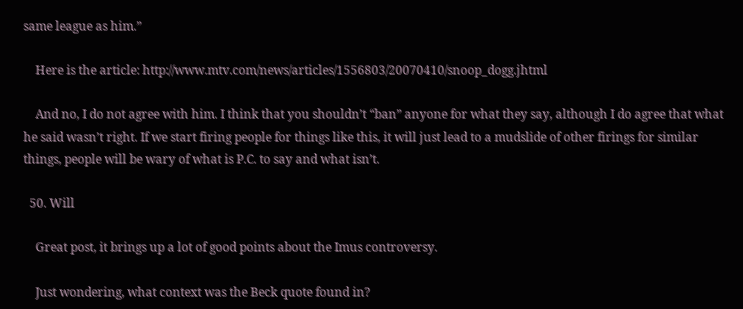same league as him.”

    Here is the article: http://www.mtv.com/news/articles/1556803/20070410/snoop_dogg.jhtml

    And no, I do not agree with him. I think that you shouldn’t “ban” anyone for what they say, although I do agree that what he said wasn’t right. If we start firing people for things like this, it will just lead to a mudslide of other firings for similar things, people will be wary of what is P.C. to say and what isn’t.

  50. Will

    Great post, it brings up a lot of good points about the Imus controversy.

    Just wondering, what context was the Beck quote found in?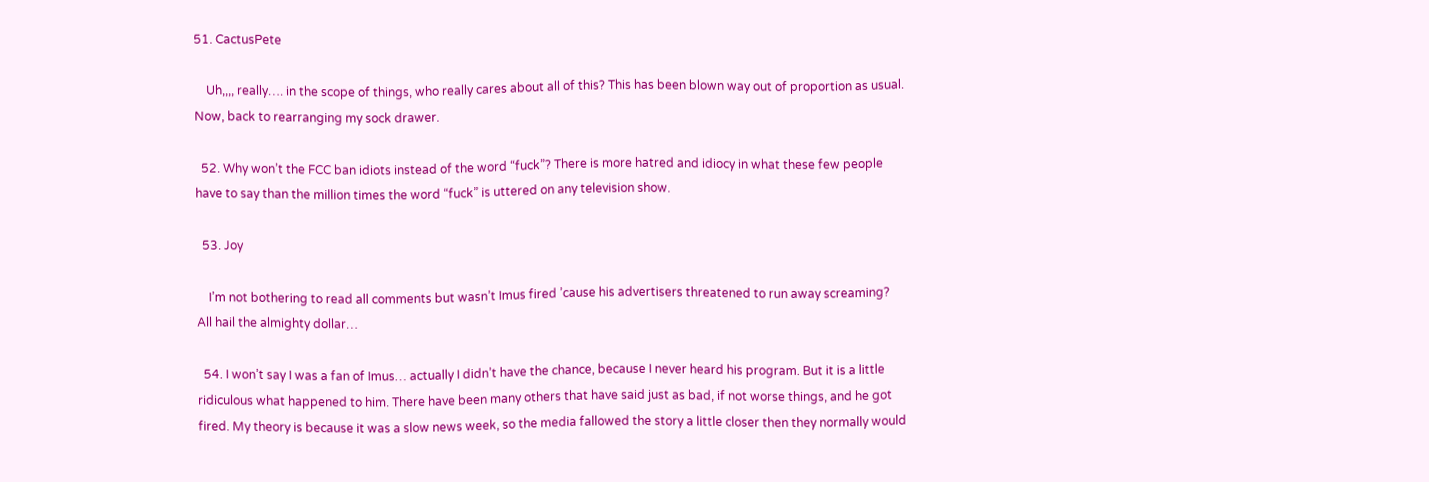51. CactusPete

    Uh,,,, really…. in the scope of things, who really cares about all of this? This has been blown way out of proportion as usual. Now, back to rearranging my sock drawer.

  52. Why won’t the FCC ban idiots instead of the word “fuck”? There is more hatred and idiocy in what these few people have to say than the million times the word “fuck” is uttered on any television show.

  53. Joy

    I’m not bothering to read all comments but wasn’t Imus fired ’cause his advertisers threatened to run away screaming? All hail the almighty dollar…

  54. I won’t say I was a fan of Imus… actually I didn’t have the chance, because I never heard his program. But it is a little ridiculous what happened to him. There have been many others that have said just as bad, if not worse things, and he got fired. My theory is because it was a slow news week, so the media fallowed the story a little closer then they normally would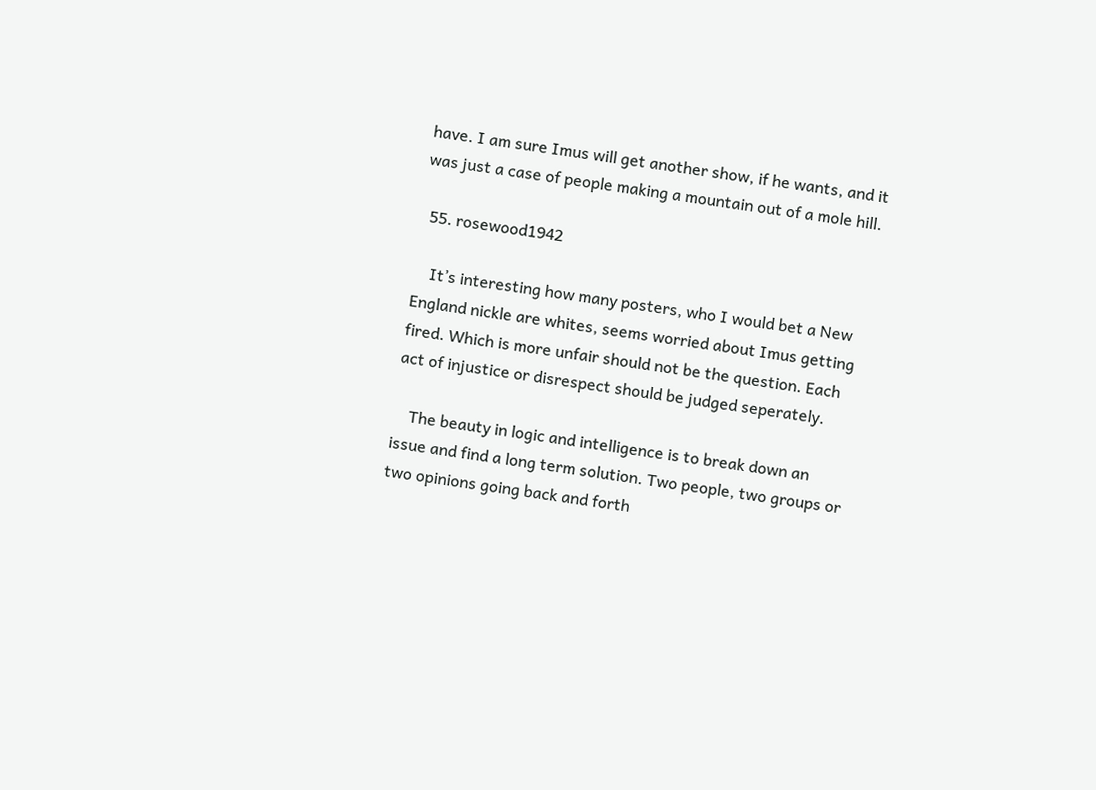have. I am sure Imus will get another show, if he wants, and it was just a case of people making a mountain out of a mole hill.

  55. rosewood1942

    It’s interesting how many posters, who I would bet a New England nickle are whites, seems worried about Imus getting fired. Which is more unfair should not be the question. Each act of injustice or disrespect should be judged seperately.

    The beauty in logic and intelligence is to break down an issue and find a long term solution. Two people, two groups or two opinions going back and forth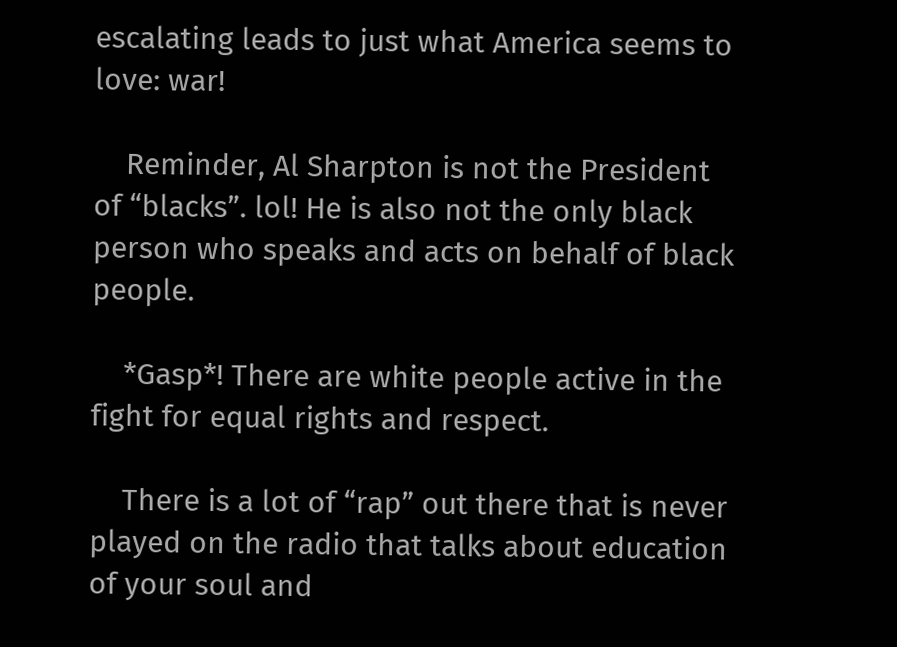escalating leads to just what America seems to love: war!

    Reminder, Al Sharpton is not the President of “blacks”. lol! He is also not the only black person who speaks and acts on behalf of black people.

    *Gasp*! There are white people active in the fight for equal rights and respect.

    There is a lot of “rap” out there that is never played on the radio that talks about education of your soul and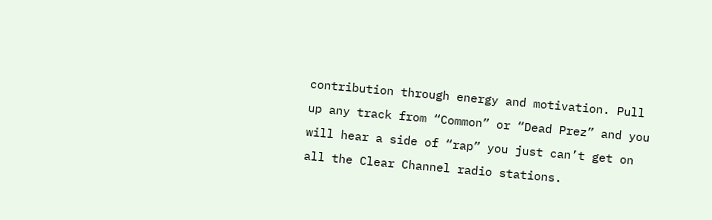contribution through energy and motivation. Pull up any track from “Common” or “Dead Prez” and you will hear a side of “rap” you just can’t get on all the Clear Channel radio stations.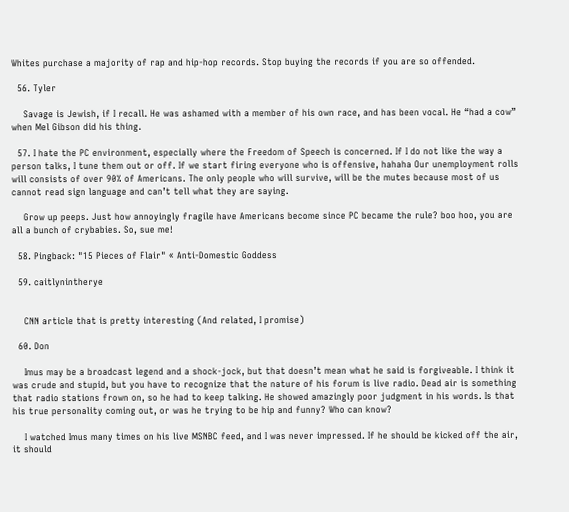Whites purchase a majority of rap and hip-hop records. Stop buying the records if you are so offended.

  56. Tyler

    Savage is Jewish, if I recall. He was ashamed with a member of his own race, and has been vocal. He “had a cow” when Mel Gibson did his thing.

  57. I hate the PC environment, especially where the Freedom of Speech is concerned. If I do not like the way a person talks, I tune them out or off. If we start firing everyone who is offensive, hahaha Our unemployment rolls will consists of over 90% of Americans. The only people who will survive, will be the mutes because most of us cannot read sign language and can’t tell what they are saying.

    Grow up peeps. Just how annoyingly fragile have Americans become since PC became the rule? boo hoo, you are all a bunch of crybabies. So, sue me!

  58. Pingback: "15 Pieces of Flair" « Anti-Domestic Goddess

  59. caitlynintherye


    CNN article that is pretty interesting (And related, I promise)

  60. Don

    Imus may be a broadcast legend and a shock-jock, but that doesn’t mean what he said is forgiveable. I think it was crude and stupid, but you have to recognize that the nature of his forum is live radio. Dead air is something that radio stations frown on, so he had to keep talking. He showed amazingly poor judgment in his words. Is that his true personality coming out, or was he trying to be hip and funny? Who can know?

    I watched Imus many times on his live MSNBC feed, and I was never impressed. If he should be kicked off the air, it should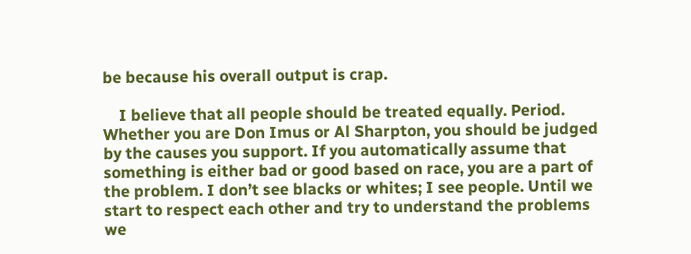be because his overall output is crap.

    I believe that all people should be treated equally. Period. Whether you are Don Imus or Al Sharpton, you should be judged by the causes you support. If you automatically assume that something is either bad or good based on race, you are a part of the problem. I don’t see blacks or whites; I see people. Until we start to respect each other and try to understand the problems we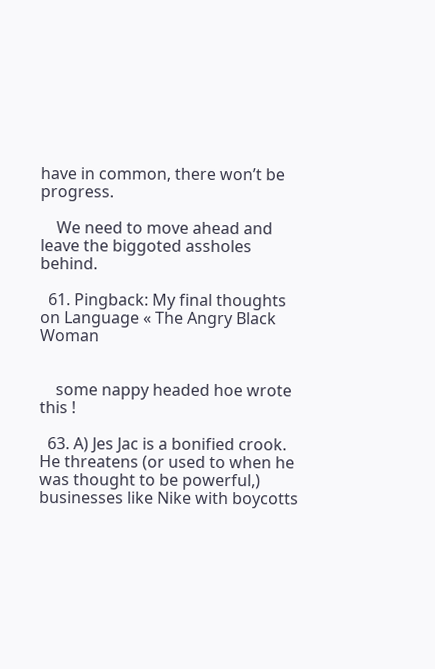have in common, there won’t be progress.

    We need to move ahead and leave the biggoted assholes behind.

  61. Pingback: My final thoughts on Language « The Angry Black Woman


    some nappy headed hoe wrote this !

  63. A) Jes Jac is a bonified crook. He threatens (or used to when he was thought to be powerful,) businesses like Nike with boycotts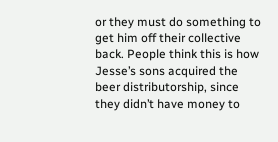or they must do something to get him off their collective back. People think this is how Jesse’s sons acquired the beer distributorship, since they didn’t have money to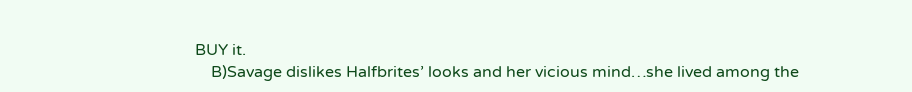BUY it.
    B)Savage dislikes Halfbrites’ looks and her vicious mind…she lived among the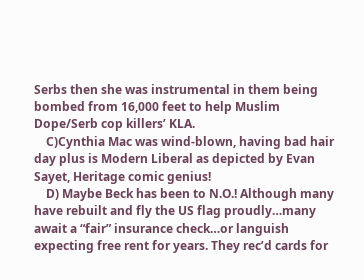Serbs then she was instrumental in them being bombed from 16,000 feet to help Muslim Dope/Serb cop killers’ KLA.
    C)Cynthia Mac was wind-blown, having bad hair day plus is Modern Liberal as depicted by Evan Sayet, Heritage comic genius!
    D) Maybe Beck has been to N.O.! Although many have rebuilt and fly the US flag proudly…many await a “fair” insurance check…or languish expecting free rent for years. They rec’d cards for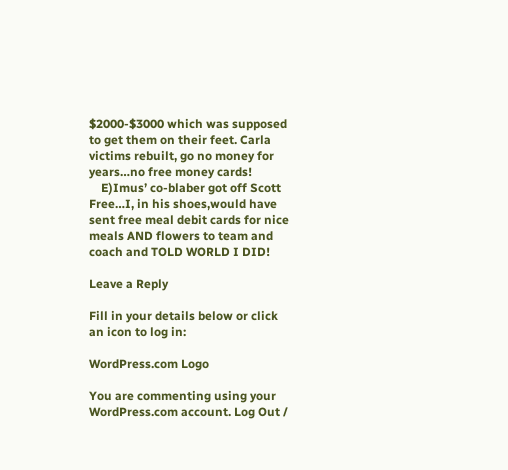$2000-$3000 which was supposed to get them on their feet. Carla victims rebuilt, go no money for years…no free money cards!
    E)Imus’ co-blaber got off Scott Free…I, in his shoes,would have sent free meal debit cards for nice meals AND flowers to team and coach and TOLD WORLD I DID!

Leave a Reply

Fill in your details below or click an icon to log in:

WordPress.com Logo

You are commenting using your WordPress.com account. Log Out /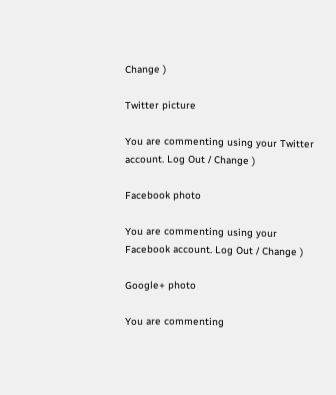Change )

Twitter picture

You are commenting using your Twitter account. Log Out / Change )

Facebook photo

You are commenting using your Facebook account. Log Out / Change )

Google+ photo

You are commenting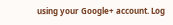using your Google+ account. Log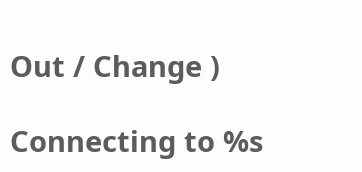Out / Change )

Connecting to %s